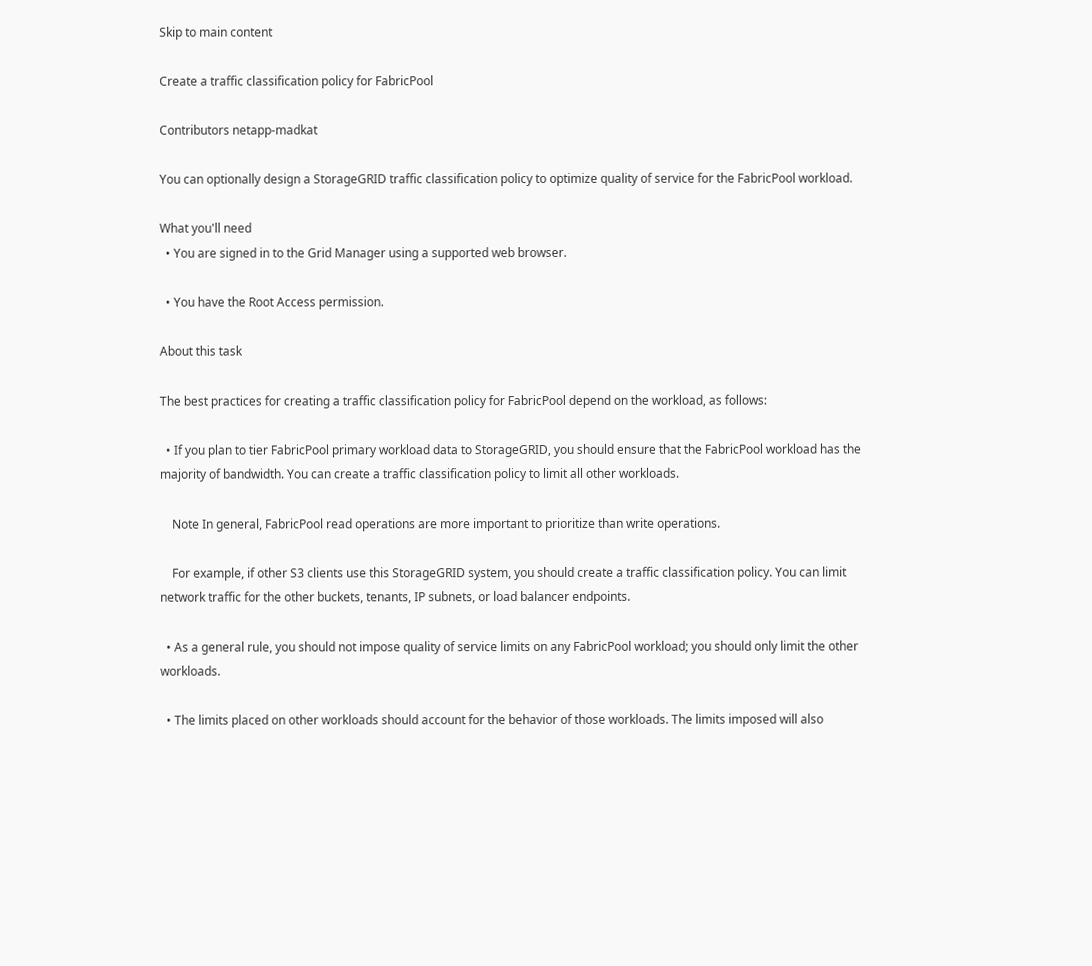Skip to main content

Create a traffic classification policy for FabricPool

Contributors netapp-madkat

You can optionally design a StorageGRID traffic classification policy to optimize quality of service for the FabricPool workload.

What you'll need
  • You are signed in to the Grid Manager using a supported web browser.

  • You have the Root Access permission.

About this task

The best practices for creating a traffic classification policy for FabricPool depend on the workload, as follows:

  • If you plan to tier FabricPool primary workload data to StorageGRID, you should ensure that the FabricPool workload has the majority of bandwidth. You can create a traffic classification policy to limit all other workloads.

    Note In general, FabricPool read operations are more important to prioritize than write operations.

    For example, if other S3 clients use this StorageGRID system, you should create a traffic classification policy. You can limit network traffic for the other buckets, tenants, IP subnets, or load balancer endpoints.

  • As a general rule, you should not impose quality of service limits on any FabricPool workload; you should only limit the other workloads.

  • The limits placed on other workloads should account for the behavior of those workloads. The limits imposed will also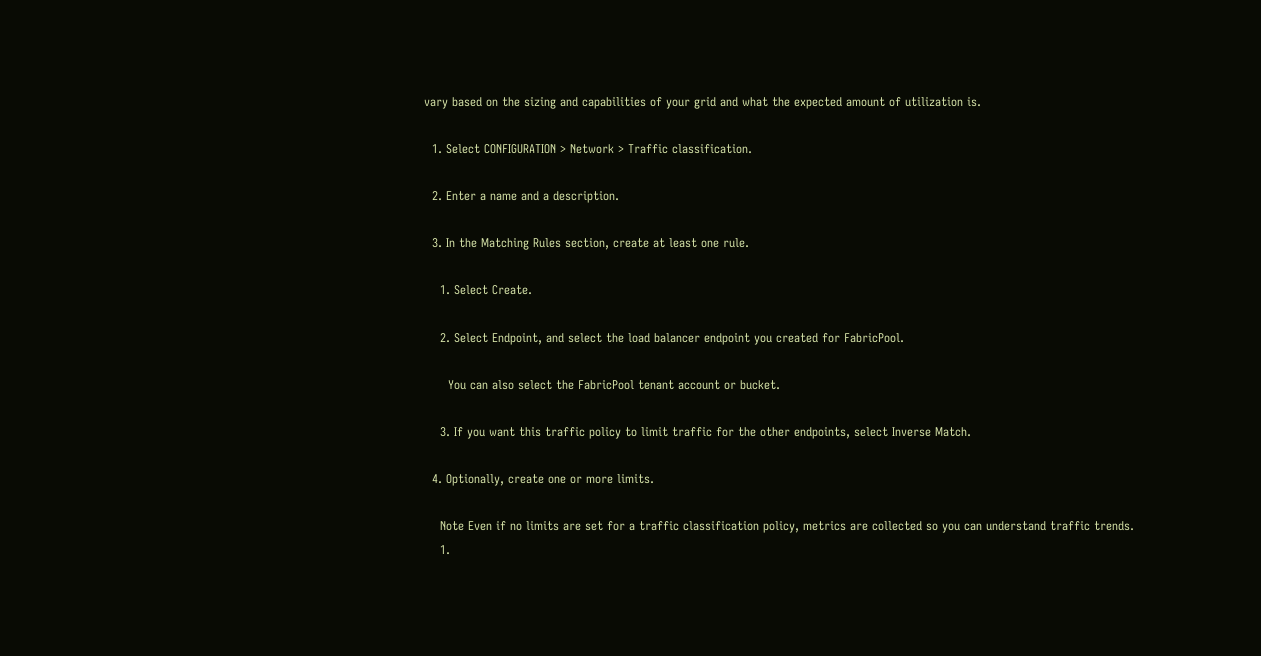vary based on the sizing and capabilities of your grid and what the expected amount of utilization is.

  1. Select CONFIGURATION > Network > Traffic classification.

  2. Enter a name and a description.

  3. In the Matching Rules section, create at least one rule.

    1. Select Create.

    2. Select Endpoint, and select the load balancer endpoint you created for FabricPool.

      You can also select the FabricPool tenant account or bucket.

    3. If you want this traffic policy to limit traffic for the other endpoints, select Inverse Match.

  4. Optionally, create one or more limits.

    Note Even if no limits are set for a traffic classification policy, metrics are collected so you can understand traffic trends.
    1.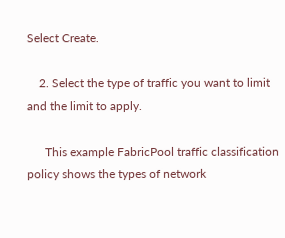Select Create.

    2. Select the type of traffic you want to limit and the limit to apply.

      This example FabricPool traffic classification policy shows the types of network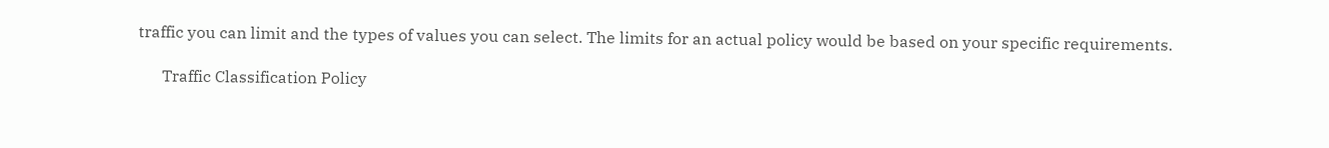traffic you can limit and the types of values you can select. The limits for an actual policy would be based on your specific requirements.

      Traffic Classification Policy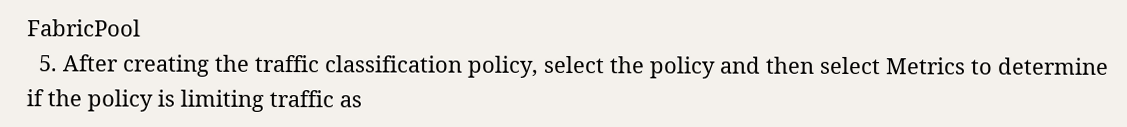FabricPool
  5. After creating the traffic classification policy, select the policy and then select Metrics to determine if the policy is limiting traffic as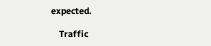expected.

    Traffic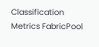Classification Metrics FabricPool